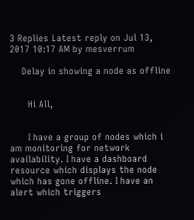3 Replies Latest reply on Jul 13, 2017 10:17 AM by mesverrum

    Delay in showing a node as offline


      Hi All,


      I have a group of nodes which i am monitoring for network availability. I have a dashboard resource which displays the node which has gone offline. I have an alert which triggers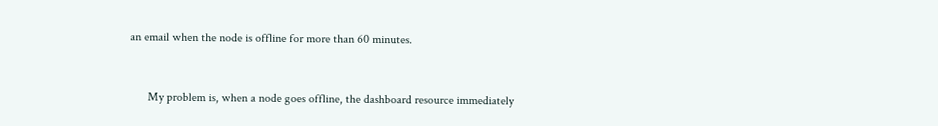an email when the node is offline for more than 60 minutes.


      My problem is, when a node goes offline, the dashboard resource immediately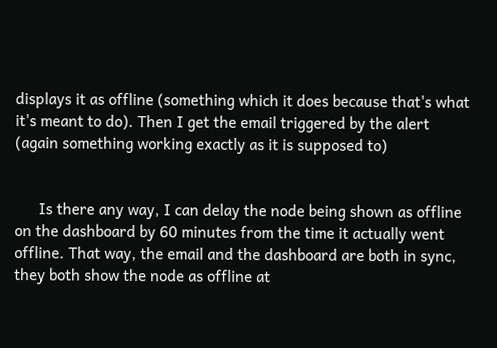displays it as offline (something which it does because that's what it's meant to do). Then I get the email triggered by the alert (again something working exactly as it is supposed to)


      Is there any way, I can delay the node being shown as offline on the dashboard by 60 minutes from the time it actually went offline. That way, the email and the dashboard are both in sync, they both show the node as offline at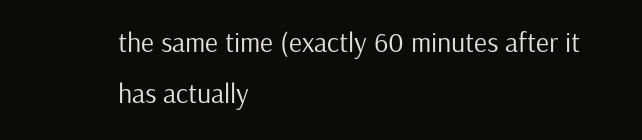the same time (exactly 60 minutes after it has actually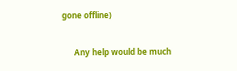gone offline)


      Any help would be much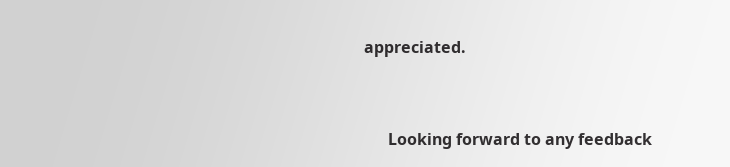appreciated.


      Looking forward to any feedback